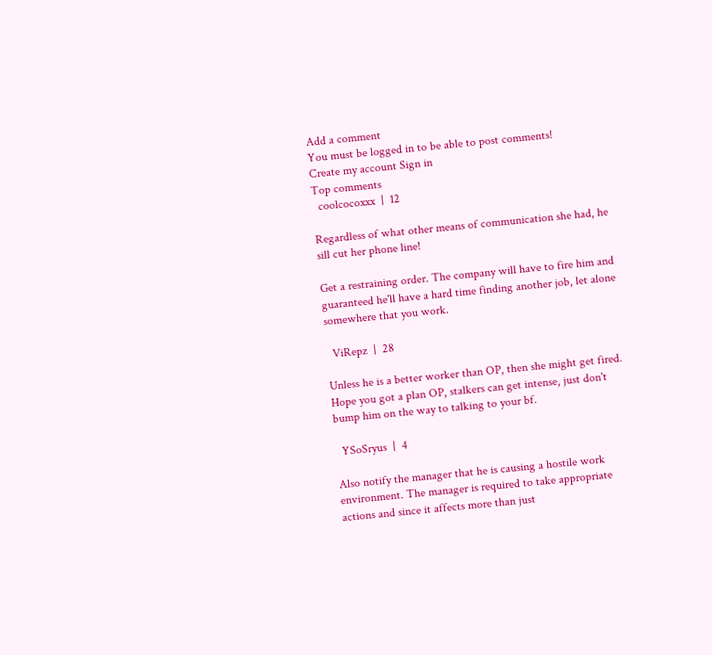Add a comment
You must be logged in to be able to post comments!
Create my account Sign in
Top comments
  coolcocoxxx  |  12

Regardless of what other means of communication she had, he sill cut her phone line!

Get a restraining order. The company will have to fire him and guaranteed he'll have a hard time finding another job, let alone somewhere that you work.

  ViRepz  |  28

Unless he is a better worker than OP, then she might get fired. Hope you got a plan OP, stalkers can get intense, just don't bump him on the way to talking to your bf.

  YSoSryus  |  4

Also notify the manager that he is causing a hostile work environment. The manager is required to take appropriate actions and since it affects more than just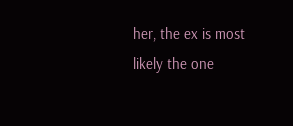her, the ex is most likely the one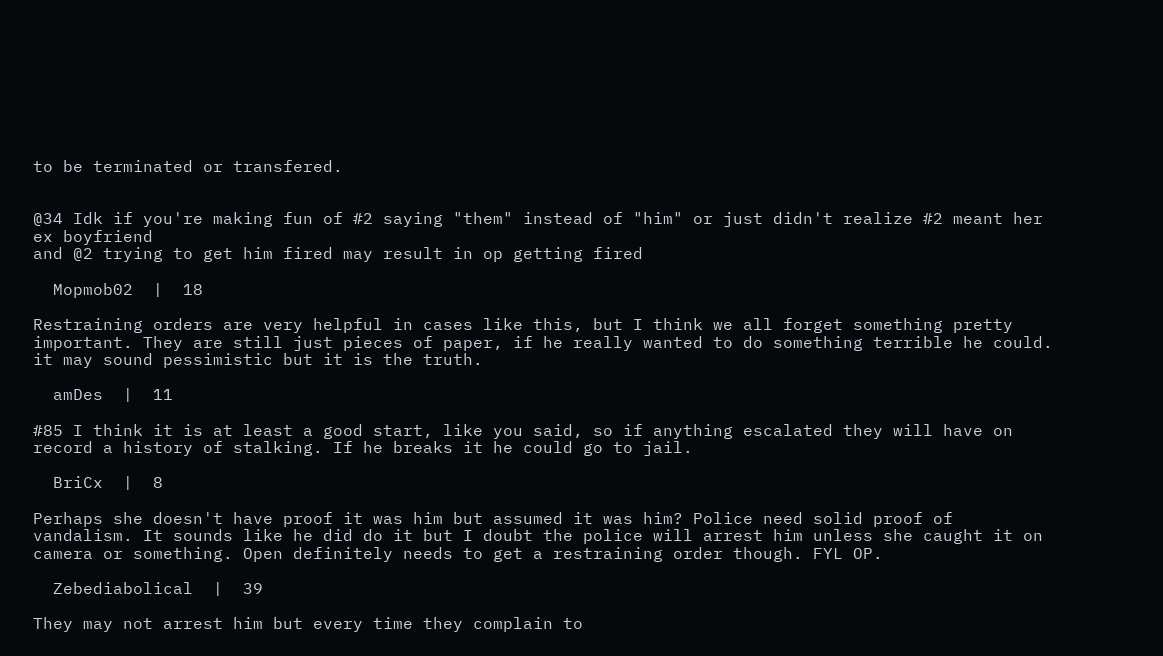to be terminated or transfered.


@34 Idk if you're making fun of #2 saying "them" instead of "him" or just didn't realize #2 meant her ex boyfriend
and @2 trying to get him fired may result in op getting fired

  Mopmob02  |  18

Restraining orders are very helpful in cases like this, but I think we all forget something pretty important. They are still just pieces of paper, if he really wanted to do something terrible he could. it may sound pessimistic but it is the truth.

  amDes  |  11

#85 I think it is at least a good start, like you said, so if anything escalated they will have on record a history of stalking. If he breaks it he could go to jail.

  BriCx  |  8

Perhaps she doesn't have proof it was him but assumed it was him? Police need solid proof of vandalism. It sounds like he did do it but I doubt the police will arrest him unless she caught it on camera or something. Open definitely needs to get a restraining order though. FYL OP.

  Zebediabolical  |  39

They may not arrest him but every time they complain to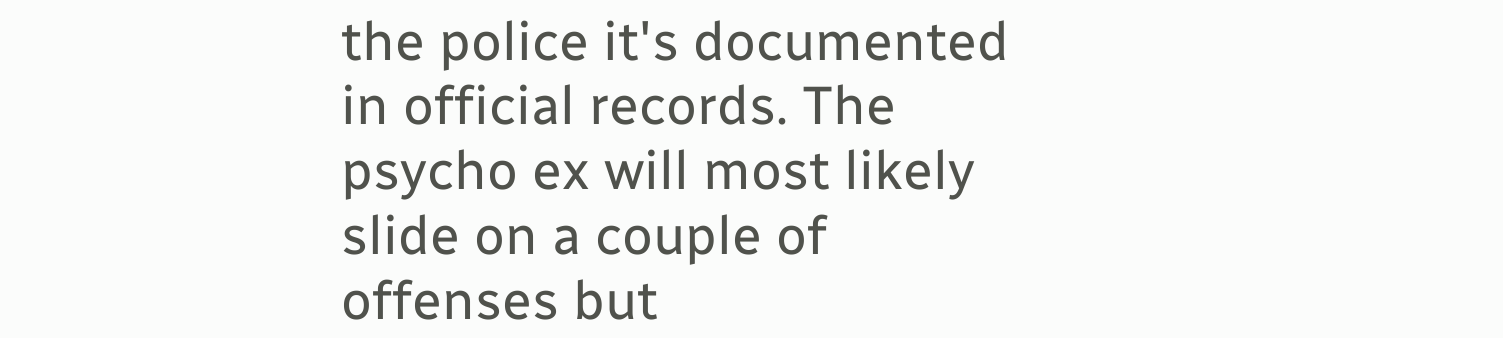the police it's documented in official records. The psycho ex will most likely slide on a couple of offenses but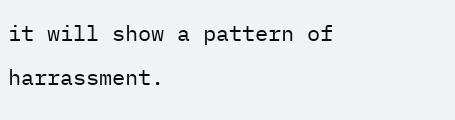it will show a pattern of harrassment.